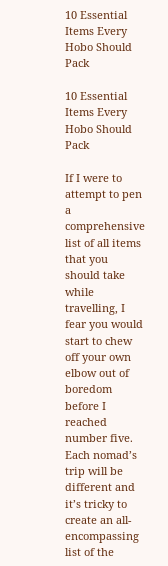10 Essential Items Every Hobo Should Pack

10 Essential Items Every Hobo Should Pack

If I were to attempt to pen a comprehensive list of all items that you should take while travelling, I fear you would start to chew off your own elbow out of boredom before I reached number five. Each nomad’s trip will be different and it’s tricky to create an all-encompassing list of the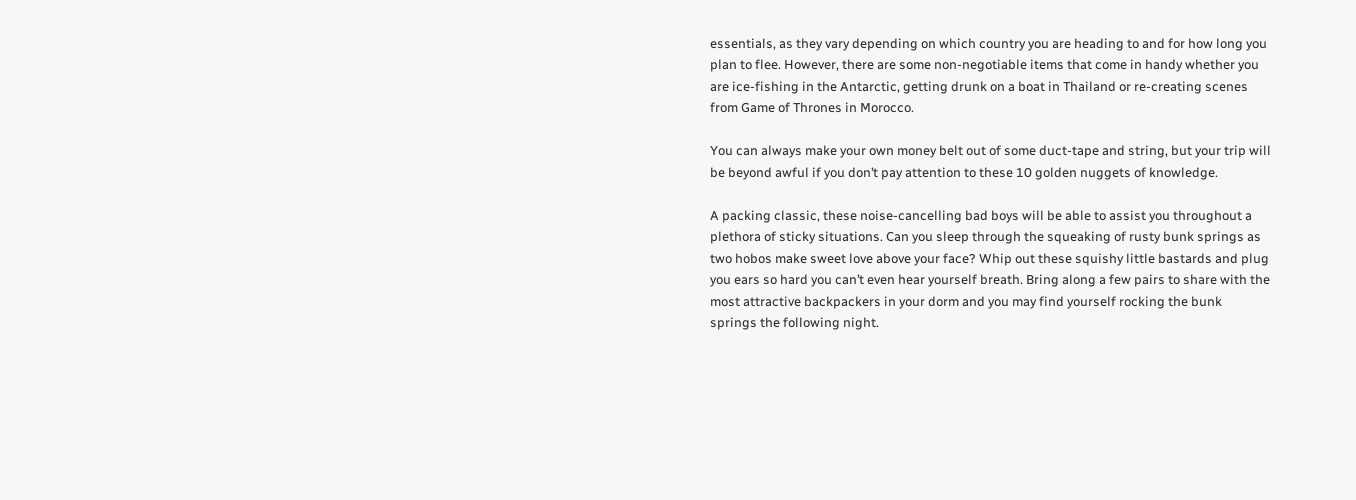essentials, as they vary depending on which country you are heading to and for how long you plan to flee. However, there are some non-negotiable items that come in handy whether you are ice-fishing in the Antarctic, getting drunk on a boat in Thailand or re-creating scenes from Game of Thrones in Morocco.

You can always make your own money belt out of some duct-tape and string, but your trip will be beyond awful if you don’t pay attention to these 10 golden nuggets of knowledge.

A packing classic, these noise-cancelling bad boys will be able to assist you throughout a plethora of sticky situations. Can you sleep through the squeaking of rusty bunk springs as two hobos make sweet love above your face? Whip out these squishy little bastards and plug you ears so hard you can’t even hear yourself breath. Bring along a few pairs to share with the most attractive backpackers in your dorm and you may find yourself rocking the bunk springs the following night.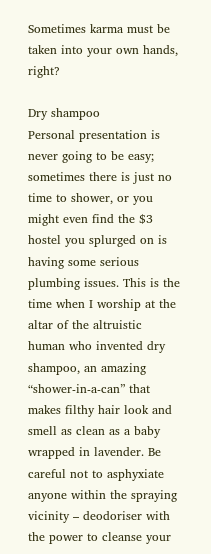Sometimes karma must be taken into your own hands, right?

Dry shampoo
Personal presentation is never going to be easy; sometimes there is just no time to shower, or you might even find the $3 hostel you splurged on is having some serious plumbing issues. This is the time when I worship at the altar of the altruistic human who invented dry shampoo, an amazing “shower-in-a-can” that makes filthy hair look and smell as clean as a baby wrapped in lavender. Be careful not to asphyxiate anyone within the spraying vicinity – deodoriser with the power to cleanse your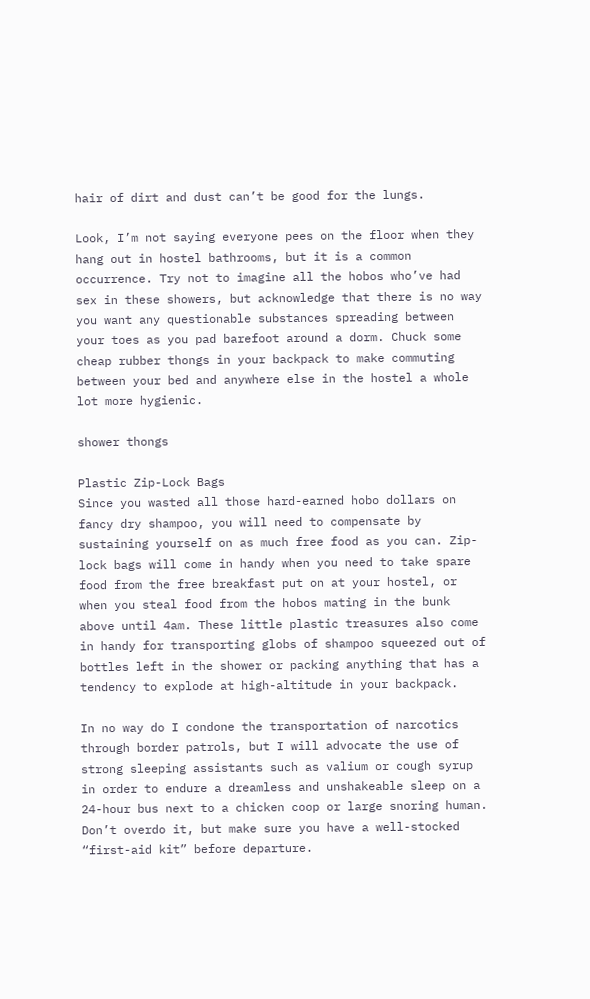hair of dirt and dust can’t be good for the lungs.

Look, I’m not saying everyone pees on the floor when they hang out in hostel bathrooms, but it is a common occurrence. Try not to imagine all the hobos who’ve had sex in these showers, but acknowledge that there is no way you want any questionable substances spreading between your toes as you pad barefoot around a dorm. Chuck some cheap rubber thongs in your backpack to make commuting between your bed and anywhere else in the hostel a whole lot more hygienic.

shower thongs

Plastic Zip-Lock Bags
Since you wasted all those hard-earned hobo dollars on fancy dry shampoo, you will need to compensate by sustaining yourself on as much free food as you can. Zip-lock bags will come in handy when you need to take spare food from the free breakfast put on at your hostel, or when you steal food from the hobos mating in the bunk above until 4am. These little plastic treasures also come in handy for transporting globs of shampoo squeezed out of bottles left in the shower or packing anything that has a tendency to explode at high-altitude in your backpack.

In no way do I condone the transportation of narcotics through border patrols, but I will advocate the use of strong sleeping assistants such as valium or cough syrup in order to endure a dreamless and unshakeable sleep on a 24-hour bus next to a chicken coop or large snoring human. Don’t overdo it, but make sure you have a well-stocked “first-aid kit” before departure.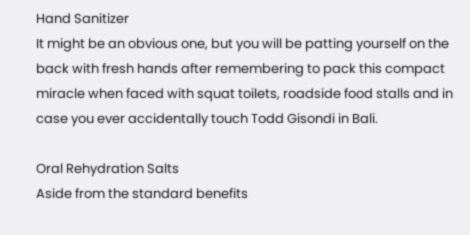Hand Sanitizer
It might be an obvious one, but you will be patting yourself on the back with fresh hands after remembering to pack this compact miracle when faced with squat toilets, roadside food stalls and in case you ever accidentally touch Todd Gisondi in Bali.

Oral Rehydration Salts
Aside from the standard benefits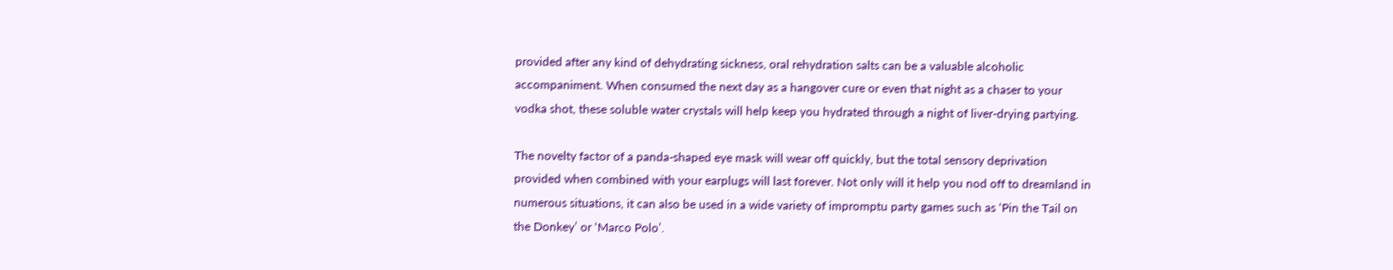provided after any kind of dehydrating sickness, oral rehydration salts can be a valuable alcoholic accompaniment. When consumed the next day as a hangover cure or even that night as a chaser to your vodka shot, these soluble water crystals will help keep you hydrated through a night of liver-drying partying.

The novelty factor of a panda-shaped eye mask will wear off quickly, but the total sensory deprivation provided when combined with your earplugs will last forever. Not only will it help you nod off to dreamland in numerous situations, it can also be used in a wide variety of impromptu party games such as ‘Pin the Tail on the Donkey’ or ‘Marco Polo’.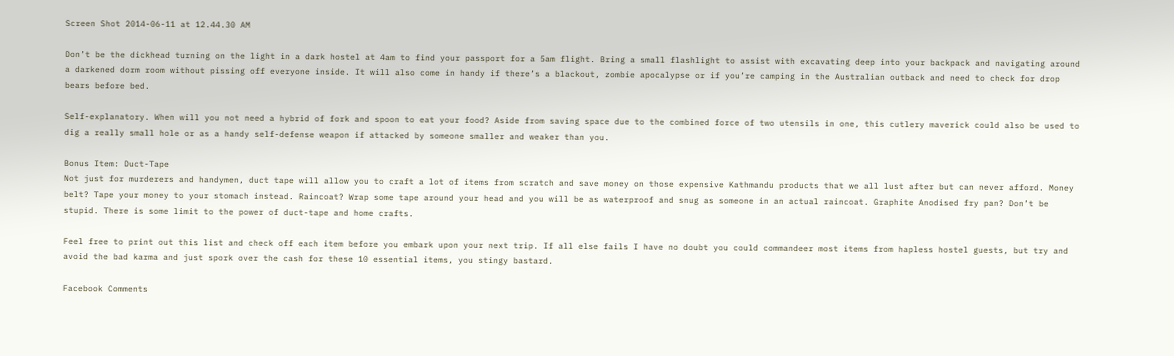Screen Shot 2014-06-11 at 12.44.30 AM

Don’t be the dickhead turning on the light in a dark hostel at 4am to find your passport for a 5am flight. Bring a small flashlight to assist with excavating deep into your backpack and navigating around a darkened dorm room without pissing off everyone inside. It will also come in handy if there’s a blackout, zombie apocalypse or if you’re camping in the Australian outback and need to check for drop bears before bed.

Self-explanatory. When will you not need a hybrid of fork and spoon to eat your food? Aside from saving space due to the combined force of two utensils in one, this cutlery maverick could also be used to dig a really small hole or as a handy self-defense weapon if attacked by someone smaller and weaker than you.

Bonus Item: Duct-Tape
Not just for murderers and handymen, duct tape will allow you to craft a lot of items from scratch and save money on those expensive Kathmandu products that we all lust after but can never afford. Money belt? Tape your money to your stomach instead. Raincoat? Wrap some tape around your head and you will be as waterproof and snug as someone in an actual raincoat. Graphite Anodised fry pan? Don’t be stupid. There is some limit to the power of duct-tape and home crafts.

Feel free to print out this list and check off each item before you embark upon your next trip. If all else fails I have no doubt you could commandeer most items from hapless hostel guests, but try and avoid the bad karma and just spork over the cash for these 10 essential items, you stingy bastard.

Facebook Comments